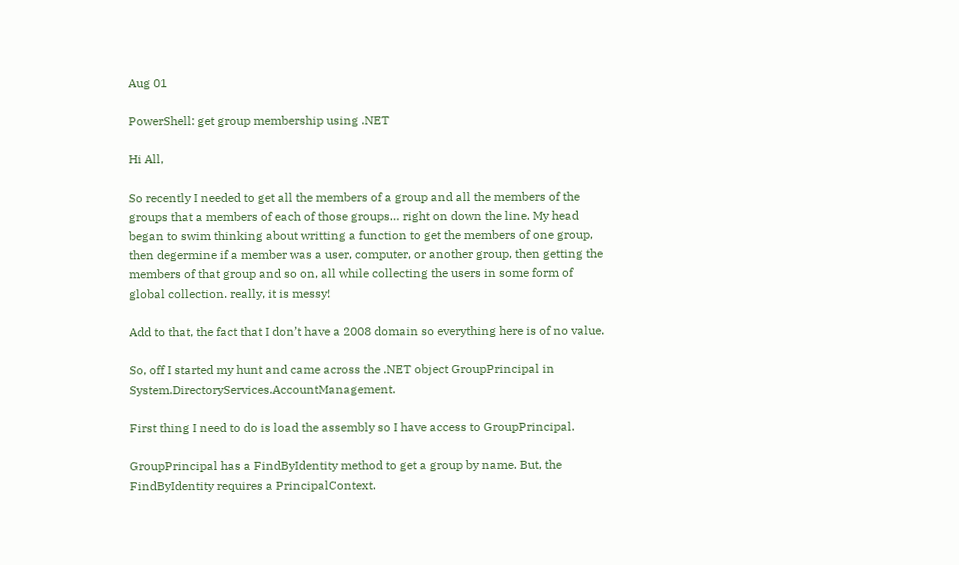Aug 01

PowerShell: get group membership using .NET

Hi All,

So recently I needed to get all the members of a group and all the members of the groups that a members of each of those groups… right on down the line. My head began to swim thinking about writting a function to get the members of one group, then degermine if a member was a user, computer, or another group, then getting the members of that group and so on, all while collecting the users in some form of global collection. really, it is messy!

Add to that, the fact that I don’t have a 2008 domain so everything here is of no value.

So, off I started my hunt and came across the .NET object GroupPrincipal in System.DirectoryServices.AccountManagement.

First thing I need to do is load the assembly so I have access to GroupPrincipal.

GroupPrincipal has a FindByIdentity method to get a group by name. But, the FindByIdentity requires a PrincipalContext.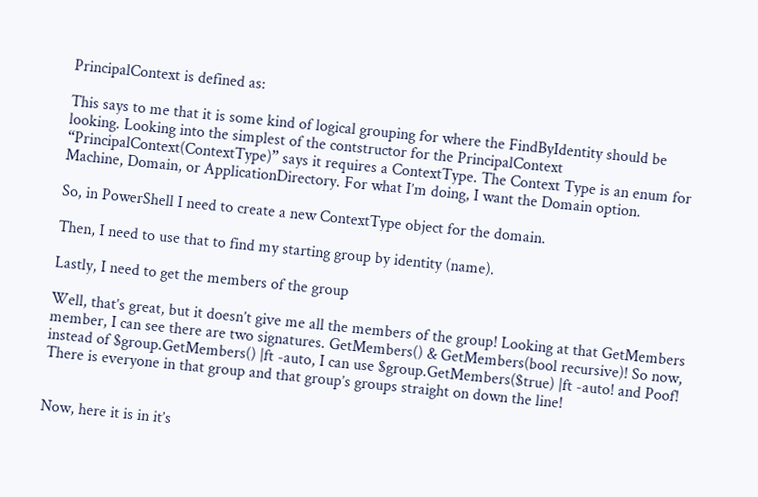PrincipalContext is defined as:

This says to me that it is some kind of logical grouping for where the FindByIdentity should be looking. Looking into the simplest of the contstructor for the PrincipalContext “PrincipalContext(ContextType)” says it requires a ContextType. The Context Type is an enum for Machine, Domain, or ApplicationDirectory. For what I’m doing, I want the Domain option.

So, in PowerShell I need to create a new ContextType object for the domain.

Then, I need to use that to find my starting group by identity (name).

Lastly, I need to get the members of the group

Well, that’s great, but it doesn’t give me all the members of the group! Looking at that GetMembers member, I can see there are two signatures. GetMembers() & GetMembers(bool recursive)! So now, instead of $group.GetMembers() |ft -auto, I can use $group.GetMembers($true) |ft -auto! and Poof! There is everyone in that group and that group’s groups straight on down the line!


Now, here it is in it’s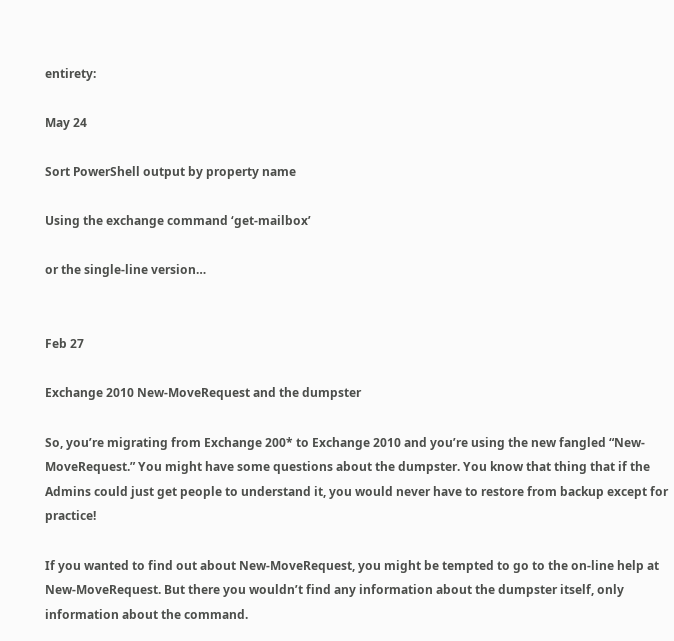entirety:

May 24

Sort PowerShell output by property name

Using the exchange command ‘get-mailbox’

or the single-line version…


Feb 27

Exchange 2010 New-MoveRequest and the dumpster

So, you’re migrating from Exchange 200* to Exchange 2010 and you’re using the new fangled “New-MoveRequest.” You might have some questions about the dumpster. You know that thing that if the Admins could just get people to understand it, you would never have to restore from backup except for practice!

If you wanted to find out about New-MoveRequest, you might be tempted to go to the on-line help at New-MoveRequest. But there you wouldn’t find any information about the dumpster itself, only information about the command.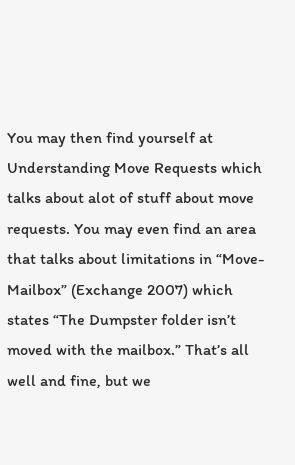You may then find yourself at Understanding Move Requests which talks about alot of stuff about move requests. You may even find an area that talks about limitations in “Move-Mailbox” (Exchange 2007) which states “The Dumpster folder isn’t moved with the mailbox.” That’s all well and fine, but we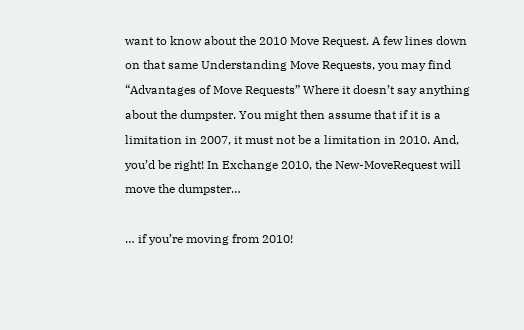want to know about the 2010 Move Request. A few lines down on that same Understanding Move Requests, you may find “Advantages of Move Requests” Where it doesn’t say anything about the dumpster. You might then assume that if it is a limitation in 2007, it must not be a limitation in 2010. And, you’d be right! In Exchange 2010, the New-MoveRequest will move the dumpster…

… if you’re moving from 2010!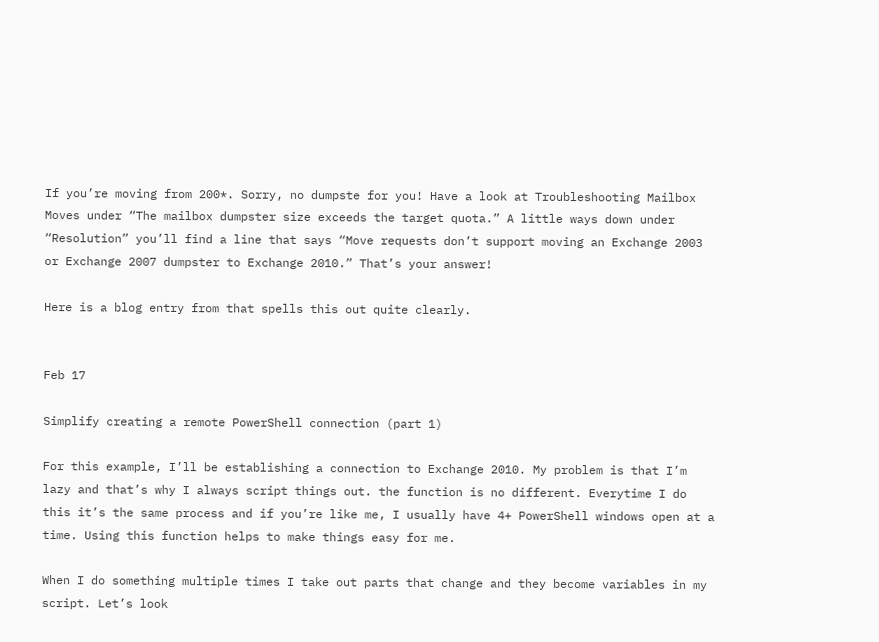If you’re moving from 200*. Sorry, no dumpste for you! Have a look at Troubleshooting Mailbox Moves under “The mailbox dumpster size exceeds the target quota.” A little ways down under “Resolution” you’ll find a line that says “Move requests don’t support moving an Exchange 2003 or Exchange 2007 dumpster to Exchange 2010.” That’s your answer!

Here is a blog entry from that spells this out quite clearly.


Feb 17

Simplify creating a remote PowerShell connection (part 1)

For this example, I’ll be establishing a connection to Exchange 2010. My problem is that I’m lazy and that’s why I always script things out. the function is no different. Everytime I do this it’s the same process and if you’re like me, I usually have 4+ PowerShell windows open at a time. Using this function helps to make things easy for me.

When I do something multiple times I take out parts that change and they become variables in my script. Let’s look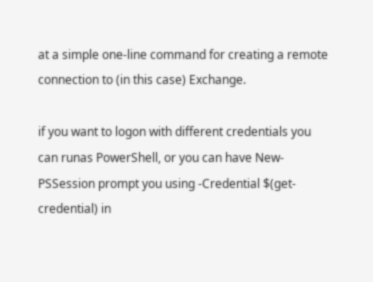at a simple one-line command for creating a remote connection to (in this case) Exchange.

if you want to logon with different credentials you can runas PowerShell, or you can have New-PSSession prompt you using -Credential $(get-credential) in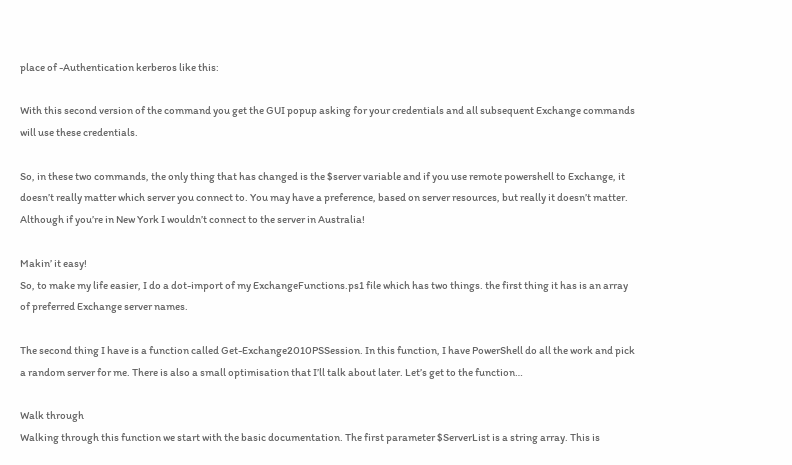place of -Authentication kerberos like this:

With this second version of the command you get the GUI popup asking for your credentials and all subsequent Exchange commands will use these credentials.

So, in these two commands, the only thing that has changed is the $server variable and if you use remote powershell to Exchange, it doesn’t really matter which server you connect to. You may have a preference, based on server resources, but really it doesn’t matter. Although if you’re in New York I wouldn’t connect to the server in Australia!

Makin’ it easy!
So, to make my life easier, I do a dot-import of my ExchangeFunctions.ps1 file which has two things. the first thing it has is an array of preferred Exchange server names.

The second thing I have is a function called Get-Exchange2010PSSession. In this function, I have PowerShell do all the work and pick a random server for me. There is also a small optimisation that I’ll talk about later. Let’s get to the function…

Walk through
Walking through this function we start with the basic documentation. The first parameter $ServerList is a string array. This is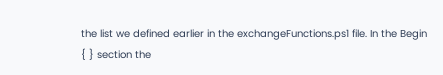the list we defined earlier in the exchangeFunctions.ps1 file. In the Begin { } section the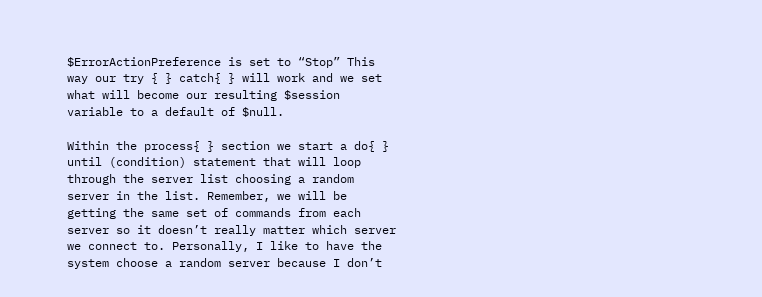$ErrorActionPreference is set to “Stop” This way our try { } catch{ } will work and we set what will become our resulting $session variable to a default of $null.

Within the process{ } section we start a do{ } until (condition) statement that will loop through the server list choosing a random server in the list. Remember, we will be getting the same set of commands from each server so it doesn’t really matter which server we connect to. Personally, I like to have the system choose a random server because I don’t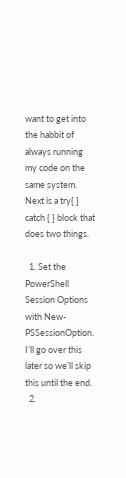want to get into the habbit of always running my code on the same system. Next is a try{ } catch { } block that does two things.

  1. Set the PowerShell Session Options with New-PSSessionOption. I’ll go over this later so we’ll skip this until the end.
  2.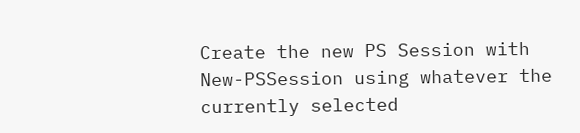Create the new PS Session with New-PSSession using whatever the currently selected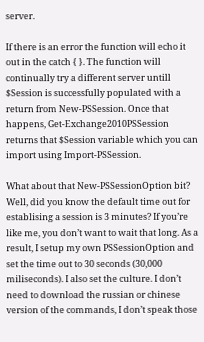server.

If there is an error the function will echo it out in the catch { }. The function will continually try a different server untill $Session is successfully populated with a return from New-PSSession. Once that happens, Get-Exchange2010PSSession returns that $Session variable which you can import using Import-PSSession.

What about that New-PSSessionOption bit? Well, did you know the default time out for establising a session is 3 minutes? If you’re like me, you don’t want to wait that long. As a result, I setup my own PSSessionOption and set the time out to 30 seconds (30,000 miliseconds). I also set the culture. I don’t need to download the russian or chinese version of the commands, I don’t speak those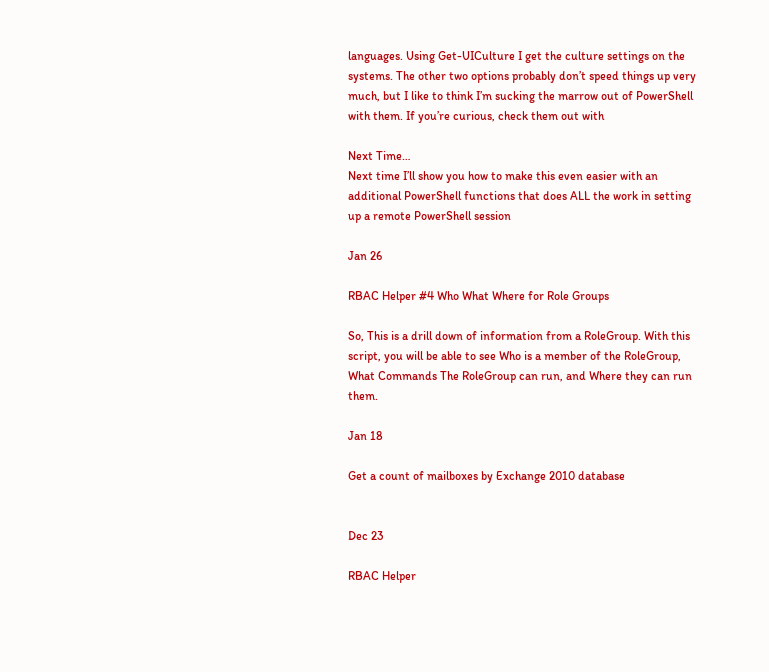languages. Using Get-UICulture I get the culture settings on the systems. The other two options probably don’t speed things up very much, but I like to think I’m sucking the marrow out of PowerShell with them. If you’re curious, check them out with

Next Time…
Next time I’ll show you how to make this even easier with an additional PowerShell functions that does ALL the work in setting up a remote PowerShell session

Jan 26

RBAC Helper #4 Who What Where for Role Groups

So, This is a drill down of information from a RoleGroup. With this script, you will be able to see Who is a member of the RoleGroup, What Commands The RoleGroup can run, and Where they can run them.

Jan 18

Get a count of mailboxes by Exchange 2010 database


Dec 23

RBAC Helper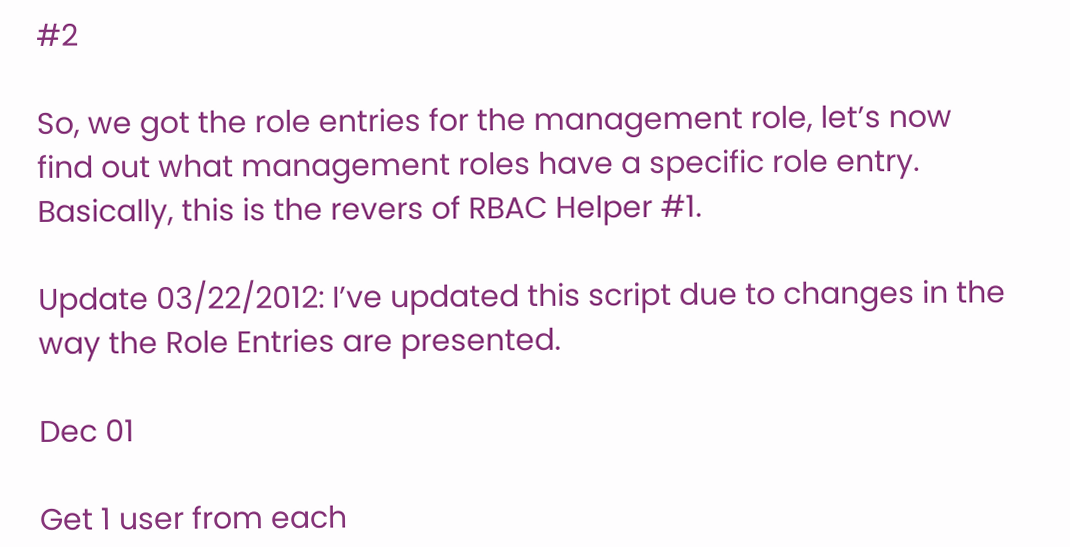#2

So, we got the role entries for the management role, let’s now find out what management roles have a specific role entry. Basically, this is the revers of RBAC Helper #1.

Update 03/22/2012: I’ve updated this script due to changes in the way the Role Entries are presented.

Dec 01

Get 1 user from each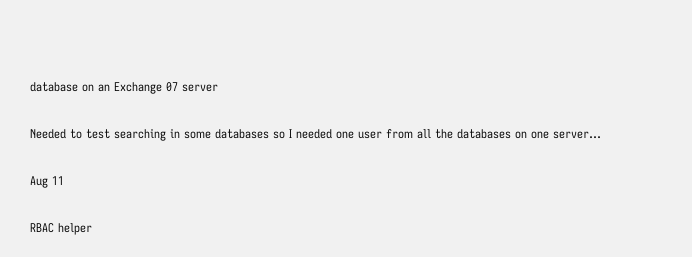database on an Exchange 07 server

Needed to test searching in some databases so I needed one user from all the databases on one server…

Aug 11

RBAC helper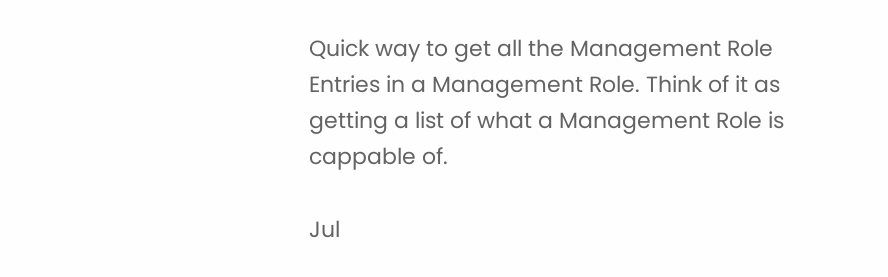Quick way to get all the Management Role Entries in a Management Role. Think of it as getting a list of what a Management Role is cappable of.

Jul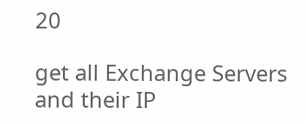20

get all Exchange Servers and their IP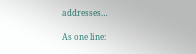addresses…

As one line: